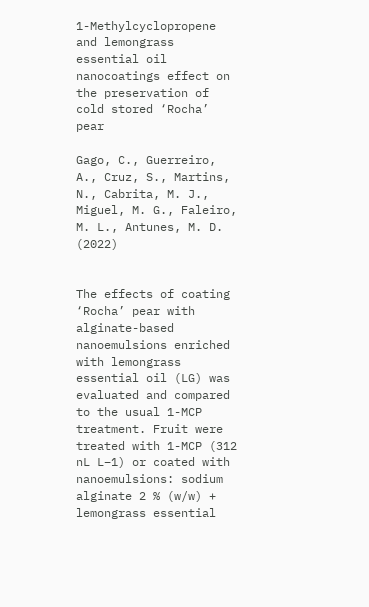1-Methylcyclopropene and lemongrass essential oil nanocoatings effect on the preservation of cold stored ‘Rocha’ pear

Gago, C., Guerreiro, A., Cruz, S., Martins, N., Cabrita, M. J., Miguel, M. G., Faleiro, M. L., Antunes, M. D. (2022)


The effects of coating ‘Rocha’ pear with alginate-based nanoemulsions enriched with lemongrass essential oil (LG) was evaluated and compared to the usual 1-MCP treatment. Fruit were treated with 1-MCP (312 nL L−1) or coated with nanoemulsions: sodium alginate 2 % (w/w) + lemongrass essential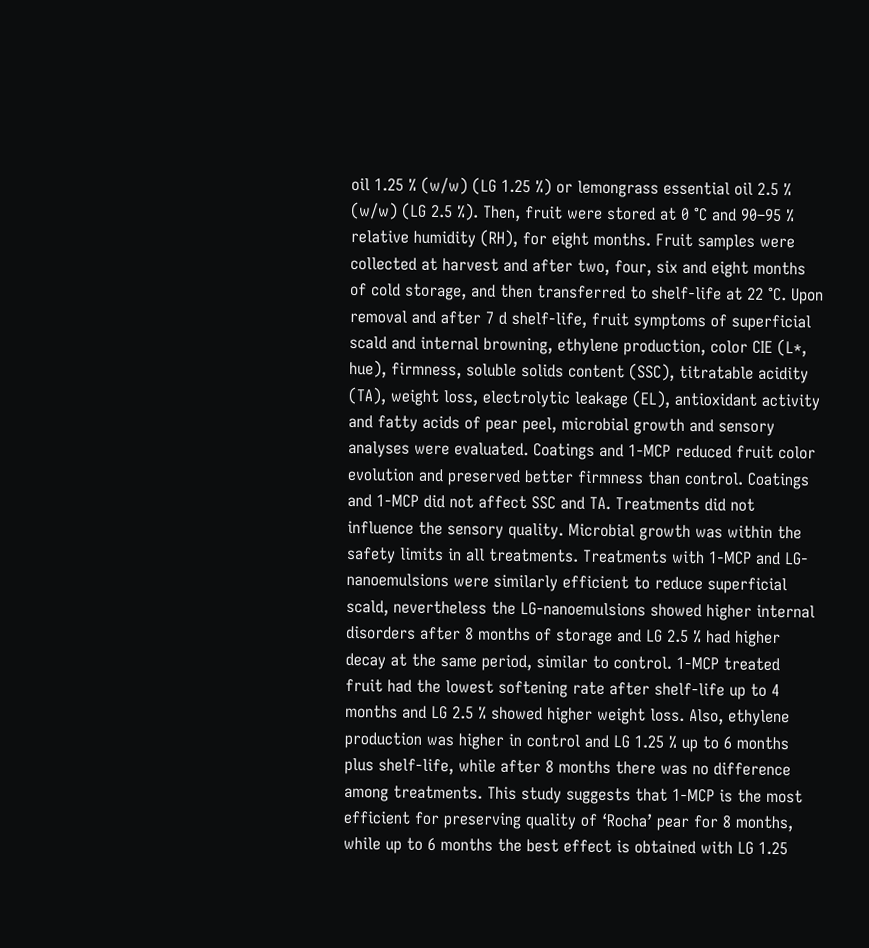oil 1.25 % (w/w) (LG 1.25 %) or lemongrass essential oil 2.5 % (w/w) (LG 2.5 %). Then, fruit were stored at 0 °C and 90–95 % relative humidity (RH), for eight months. Fruit samples were collected at harvest and after two, four, six and eight months of cold storage, and then transferred to shelf-life at 22 °C. Upon removal and after 7 d shelf-life, fruit symptoms of superficial scald and internal browning, ethylene production, color CIE (L*, hue), firmness, soluble solids content (SSC), titratable acidity (TA), weight loss, electrolytic leakage (EL), antioxidant activity and fatty acids of pear peel, microbial growth and sensory analyses were evaluated. Coatings and 1-MCP reduced fruit color evolution and preserved better firmness than control. Coatings and 1-MCP did not affect SSC and TA. Treatments did not influence the sensory quality. Microbial growth was within the safety limits in all treatments. Treatments with 1-MCP and LG-nanoemulsions were similarly efficient to reduce superficial scald, nevertheless the LG-nanoemulsions showed higher internal disorders after 8 months of storage and LG 2.5 % had higher decay at the same period, similar to control. 1-MCP treated fruit had the lowest softening rate after shelf-life up to 4 months and LG 2.5 % showed higher weight loss. Also, ethylene production was higher in control and LG 1.25 % up to 6 months plus shelf-life, while after 8 months there was no difference among treatments. This study suggests that 1-MCP is the most efficient for preserving quality of ‘Rocha’ pear for 8 months, while up to 6 months the best effect is obtained with LG 1.25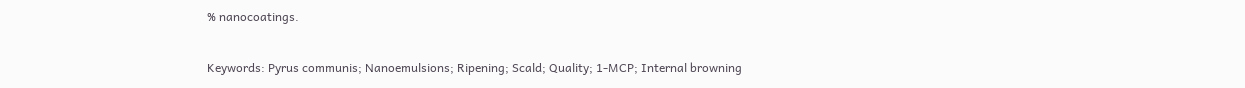% nanocoatings.

Keywords: Pyrus communis; Nanoemulsions; Ripening; Scald; Quality; 1-MCP; Internal browning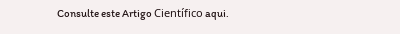Consulte este Artigo Científico aqui.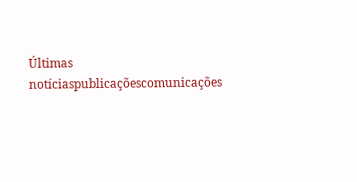Últimas notíciaspublicaçõescomunicações